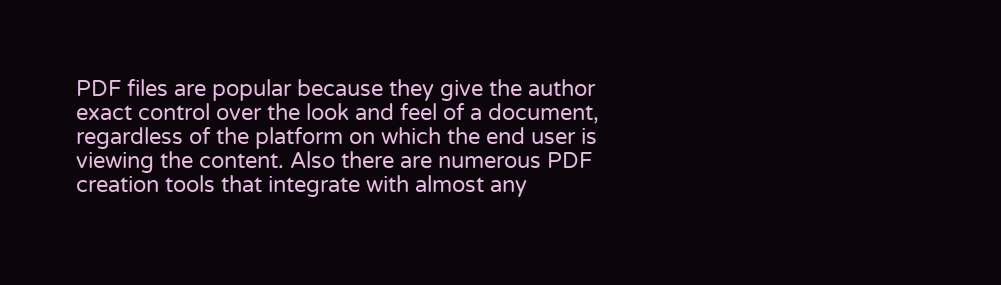PDF files are popular because they give the author exact control over the look and feel of a document, regardless of the platform on which the end user is viewing the content. Also there are numerous PDF creation tools that integrate with almost any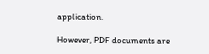application.

However, PDF documents are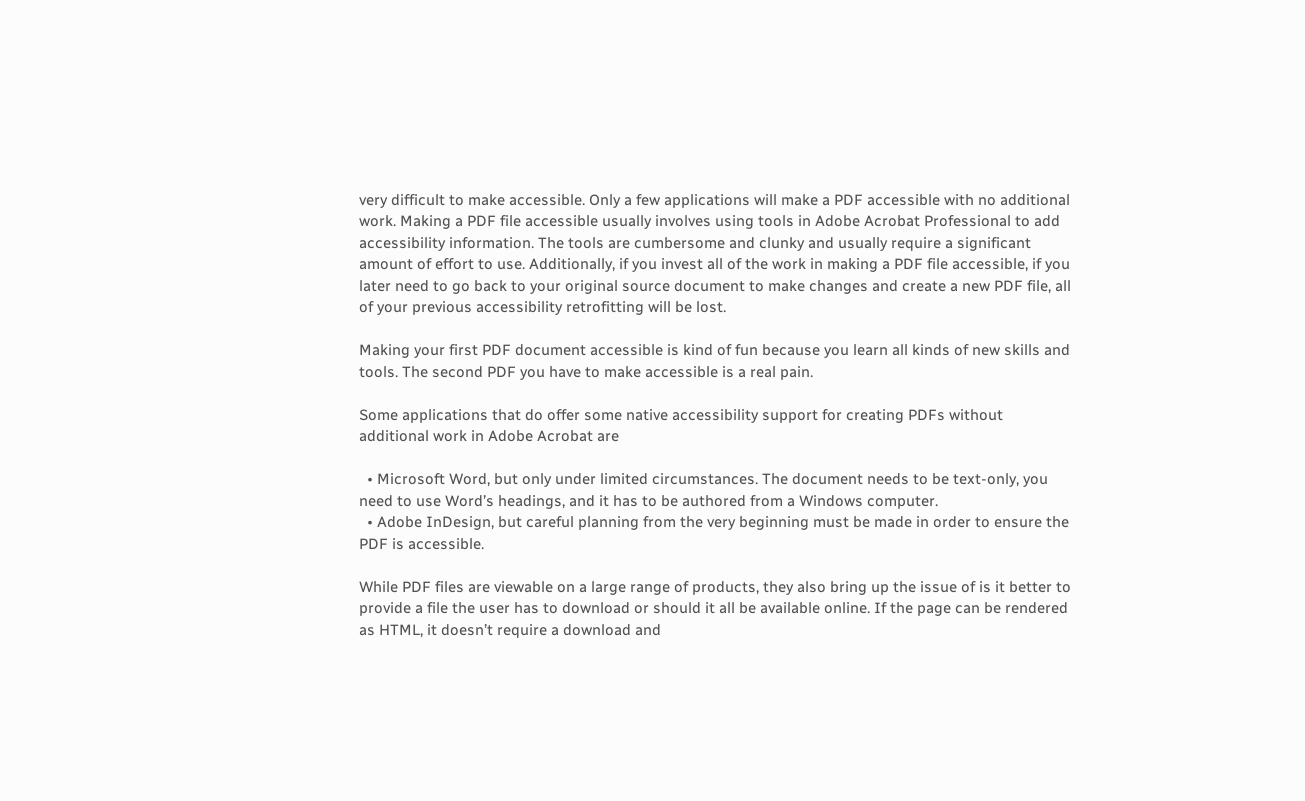very difficult to make accessible. Only a few applications will make a PDF accessible with no additional work. Making a PDF file accessible usually involves using tools in Adobe Acrobat Professional to add accessibility information. The tools are cumbersome and clunky and usually require a significant amount of effort to use. Additionally, if you invest all of the work in making a PDF file accessible, if you later need to go back to your original source document to make changes and create a new PDF file, all of your previous accessibility retrofitting will be lost.

Making your first PDF document accessible is kind of fun because you learn all kinds of new skills and tools. The second PDF you have to make accessible is a real pain.

Some applications that do offer some native accessibility support for creating PDFs without additional work in Adobe Acrobat are

  • Microsoft Word, but only under limited circumstances. The document needs to be text-only, you need to use Word’s headings, and it has to be authored from a Windows computer.
  • Adobe InDesign, but careful planning from the very beginning must be made in order to ensure the PDF is accessible.

While PDF files are viewable on a large range of products, they also bring up the issue of is it better to provide a file the user has to download or should it all be available online. If the page can be rendered as HTML, it doesn’t require a download and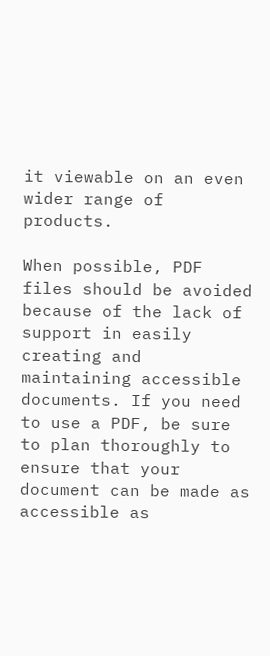it viewable on an even wider range of products.

When possible, PDF files should be avoided because of the lack of support in easily creating and maintaining accessible documents. If you need to use a PDF, be sure to plan thoroughly to ensure that your document can be made as accessible as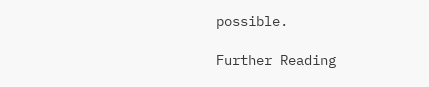possible.

Further Reading